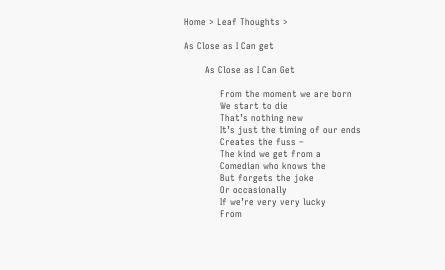Home > Leaf Thoughts >

As Close as I Can get

       As Close as I Can Get

            From the moment we are born
            We start to die
            That’s nothing new
            It’s just the timing of our ends
            Creates the fuss –
            The kind we get from a
            Comedian who knows the
            But forgets the joke
            Or occasionally
            If we’re very very lucky
            From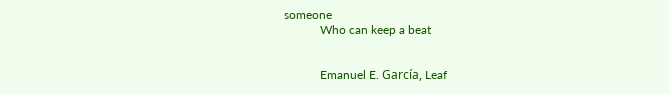someone
            Who can keep a beat


            Emanuel E. García, Leaf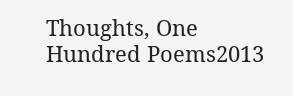Thoughts, One Hundred Poems2013